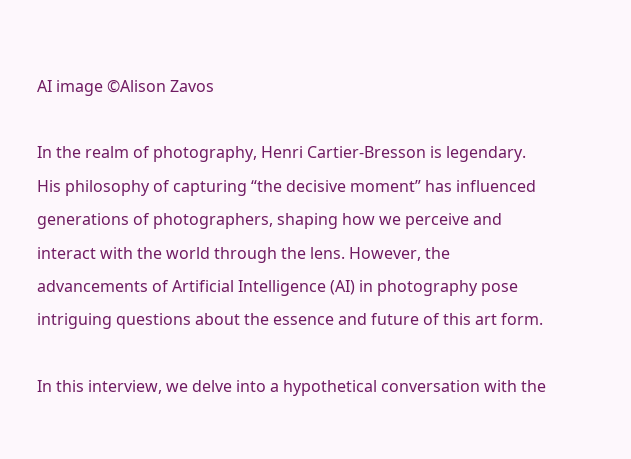AI image ©Alison Zavos

In the realm of photography, Henri Cartier-Bresson is legendary. His philosophy of capturing “the decisive moment” has influenced generations of photographers, shaping how we perceive and interact with the world through the lens. However, the advancements of Artificial Intelligence (AI) in photography pose intriguing questions about the essence and future of this art form.

In this interview, we delve into a hypothetical conversation with the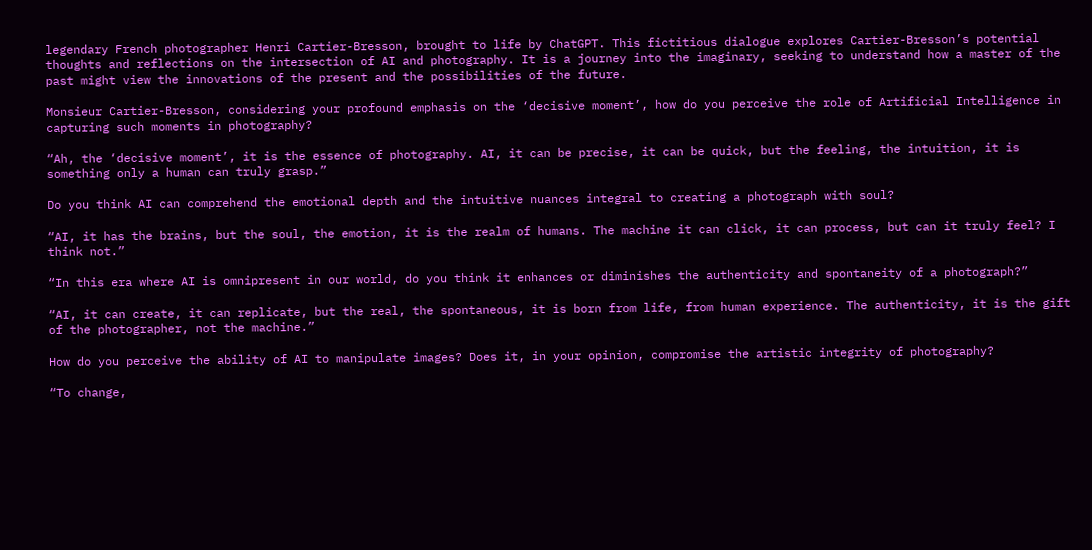legendary French photographer Henri Cartier-Bresson, brought to life by ChatGPT. This fictitious dialogue explores Cartier-Bresson’s potential thoughts and reflections on the intersection of AI and photography. It is a journey into the imaginary, seeking to understand how a master of the past might view the innovations of the present and the possibilities of the future.

Monsieur Cartier-Bresson, considering your profound emphasis on the ‘decisive moment’, how do you perceive the role of Artificial Intelligence in capturing such moments in photography?

“Ah, the ‘decisive moment’, it is the essence of photography. AI, it can be precise, it can be quick, but the feeling, the intuition, it is something only a human can truly grasp.”

Do you think AI can comprehend the emotional depth and the intuitive nuances integral to creating a photograph with soul?

“AI, it has the brains, but the soul, the emotion, it is the realm of humans. The machine it can click, it can process, but can it truly feel? I think not.”

“In this era where AI is omnipresent in our world, do you think it enhances or diminishes the authenticity and spontaneity of a photograph?”

“AI, it can create, it can replicate, but the real, the spontaneous, it is born from life, from human experience. The authenticity, it is the gift of the photographer, not the machine.”

How do you perceive the ability of AI to manipulate images? Does it, in your opinion, compromise the artistic integrity of photography?

“To change,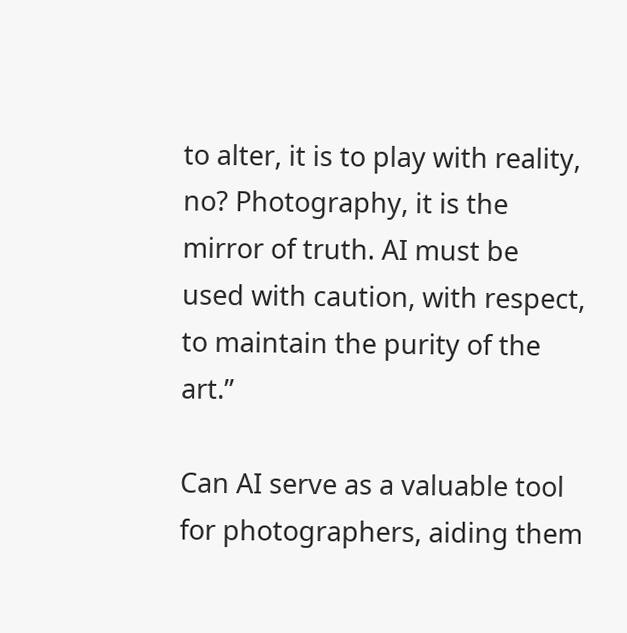to alter, it is to play with reality, no? Photography, it is the mirror of truth. AI must be used with caution, with respect, to maintain the purity of the art.”

Can AI serve as a valuable tool for photographers, aiding them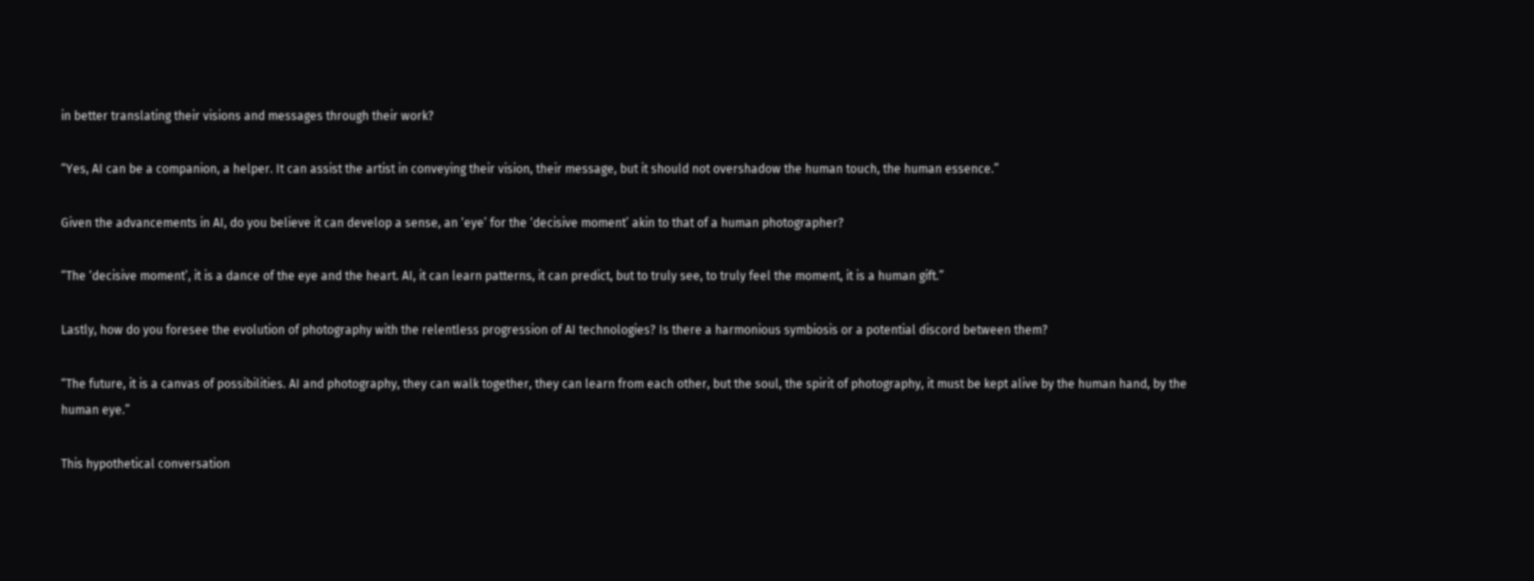in better translating their visions and messages through their work?

“Yes, AI can be a companion, a helper. It can assist the artist in conveying their vision, their message, but it should not overshadow the human touch, the human essence.”

Given the advancements in AI, do you believe it can develop a sense, an ‘eye’ for the ‘decisive moment’ akin to that of a human photographer?

“The ‘decisive moment’, it is a dance of the eye and the heart. AI, it can learn patterns, it can predict, but to truly see, to truly feel the moment, it is a human gift.”

Lastly, how do you foresee the evolution of photography with the relentless progression of AI technologies? Is there a harmonious symbiosis or a potential discord between them?

“The future, it is a canvas of possibilities. AI and photography, they can walk together, they can learn from each other, but the soul, the spirit of photography, it must be kept alive by the human hand, by the human eye.”

This hypothetical conversation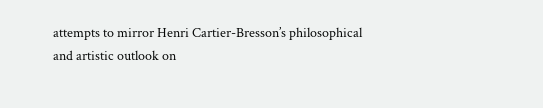attempts to mirror Henri Cartier-Bresson’s philosophical and artistic outlook on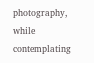photography, while contemplating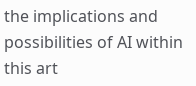the implications and possibilities of AI within this art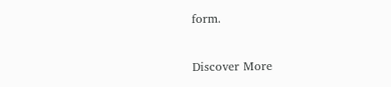form.

Discover More